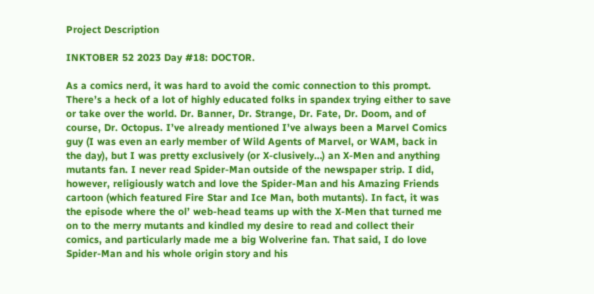Project Description

INKTOBER 52 2023 Day #18: DOCTOR.

As a comics nerd, it was hard to avoid the comic connection to this prompt. There’s a heck of a lot of highly educated folks in spandex trying either to save or take over the world. Dr. Banner, Dr. Strange, Dr. Fate, Dr. Doom, and of course, Dr. Octopus. I’ve already mentioned I’ve always been a Marvel Comics guy (I was even an early member of Wild Agents of Marvel, or WAM, back in the day), but I was pretty exclusively (or X-clusively…) an X-Men and anything mutants fan. I never read Spider-Man outside of the newspaper strip. I did, however, religiously watch and love the Spider-Man and his Amazing Friends cartoon (which featured Fire Star and Ice Man, both mutants). In fact, it was the episode where the ol’ web-head teams up with the X-Men that turned me on to the merry mutants and kindled my desire to read and collect their comics, and particularly made me a big Wolverine fan. That said, I do love Spider-Man and his whole origin story and his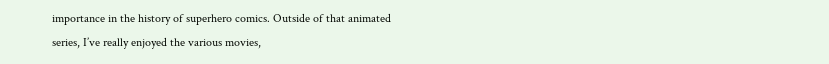importance in the history of superhero comics. Outside of that animated series, I’ve really enjoyed the various movies,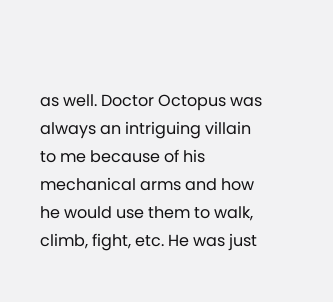as well. Doctor Octopus was always an intriguing villain to me because of his mechanical arms and how he would use them to walk, climb, fight, etc. He was just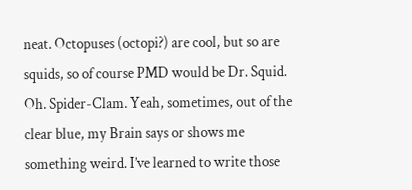neat. Octopuses (octopi?) are cool, but so are squids, so of course PMD would be Dr. Squid.
Oh. Spider-Clam. Yeah, sometimes, out of the clear blue, my Brain says or shows me something weird. I’ve learned to write those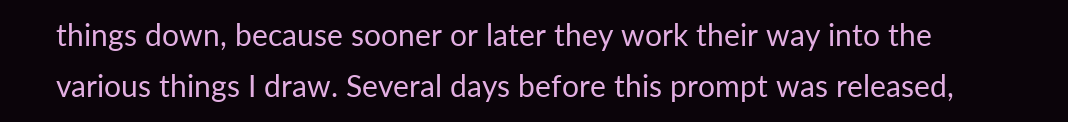things down, because sooner or later they work their way into the various things I draw. Several days before this prompt was released,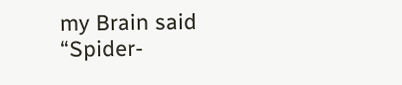my Brain said “Spider-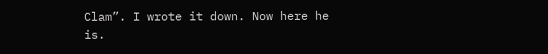Clam”. I wrote it down. Now here he is.